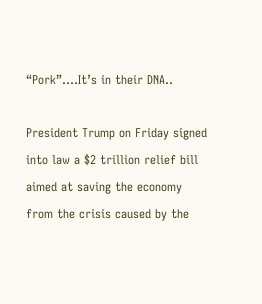“Pork”….It’s in their DNA..

President Trump on Friday signed into law a $2 trillion relief bill aimed at saving the economy from the crisis caused by the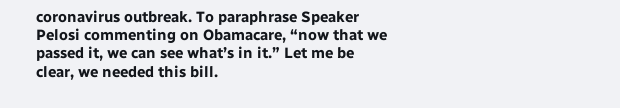coronavirus outbreak. To paraphrase Speaker Pelosi commenting on Obamacare, “now that we passed it, we can see what’s in it.” Let me be clear, we needed this bill.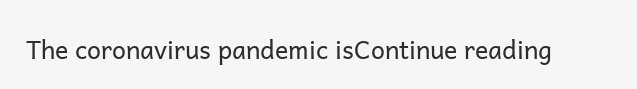The coronavirus pandemic isContinue reading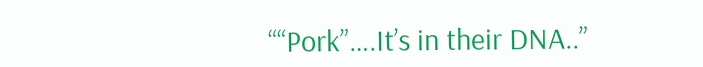““Pork”….It’s in their DNA..”